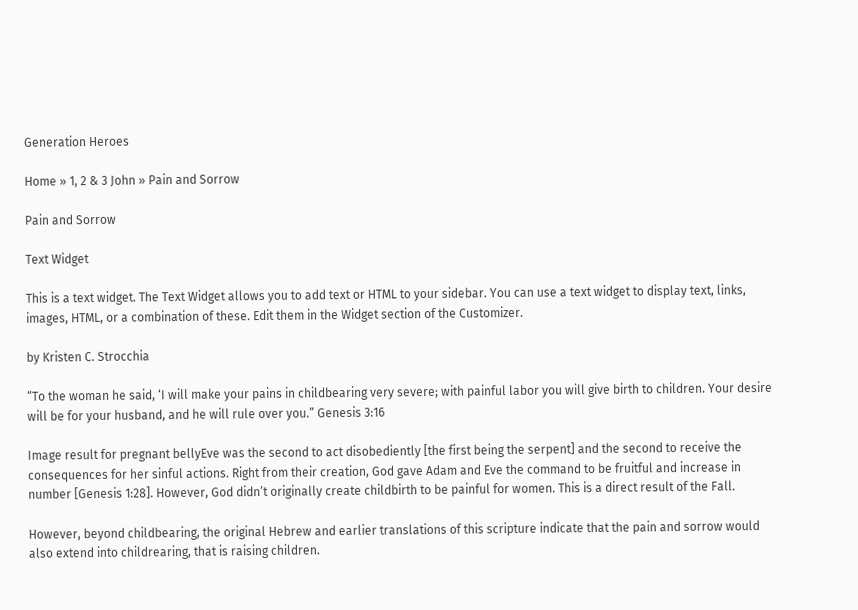Generation Heroes

Home » 1, 2 & 3 John » Pain and Sorrow

Pain and Sorrow

Text Widget

This is a text widget. The Text Widget allows you to add text or HTML to your sidebar. You can use a text widget to display text, links, images, HTML, or a combination of these. Edit them in the Widget section of the Customizer.

by Kristen C. Strocchia

“To the woman he said, ‘I will make your pains in childbearing very severe; with painful labor you will give birth to children. Your desire will be for your husband, and he will rule over you.” Genesis 3:16

Image result for pregnant bellyEve was the second to act disobediently [the first being the serpent] and the second to receive the consequences for her sinful actions. Right from their creation, God gave Adam and Eve the command to be fruitful and increase in number [Genesis 1:28]. However, God didn’t originally create childbirth to be painful for women. This is a direct result of the Fall.

However, beyond childbearing, the original Hebrew and earlier translations of this scripture indicate that the pain and sorrow would also extend into childrearing, that is raising children.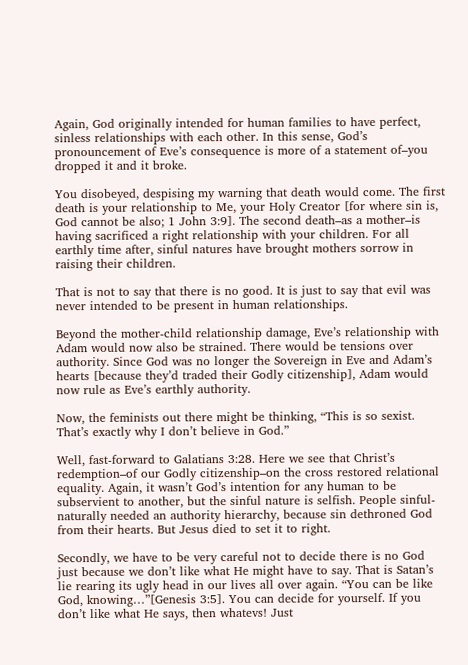Again, God originally intended for human families to have perfect, sinless relationships with each other. In this sense, God’s pronouncement of Eve’s consequence is more of a statement of–you dropped it and it broke.

You disobeyed, despising my warning that death would come. The first death is your relationship to Me, your Holy Creator [for where sin is, God cannot be also; 1 John 3:9]. The second death–as a mother–is having sacrificed a right relationship with your children. For all earthly time after, sinful natures have brought mothers sorrow in raising their children.

That is not to say that there is no good. It is just to say that evil was never intended to be present in human relationships.

Beyond the mother-child relationship damage, Eve’s relationship with Adam would now also be strained. There would be tensions over authority. Since God was no longer the Sovereign in Eve and Adam’s hearts [because they’d traded their Godly citizenship], Adam would now rule as Eve’s earthly authority.

Now, the feminists out there might be thinking, “This is so sexist. That’s exactly why I don’t believe in God.”

Well, fast-forward to Galatians 3:28. Here we see that Christ’s redemption–of our Godly citizenship–on the cross restored relational equality. Again, it wasn’t God’s intention for any human to be subservient to another, but the sinful nature is selfish. People sinful-naturally needed an authority hierarchy, because sin dethroned God from their hearts. But Jesus died to set it to right.

Secondly, we have to be very careful not to decide there is no God just because we don’t like what He might have to say. That is Satan’s lie rearing its ugly head in our lives all over again. “You can be like God, knowing…”[Genesis 3:5]. You can decide for yourself. If you don’t like what He says, then whatevs! Just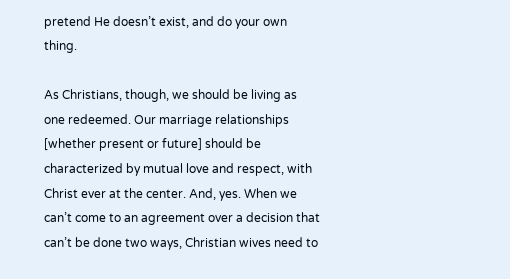pretend He doesn’t exist, and do your own thing.

As Christians, though, we should be living as one redeemed. Our marriage relationships [whether present or future] should be characterized by mutual love and respect, with Christ ever at the center. And, yes. When we can’t come to an agreement over a decision that can’t be done two ways, Christian wives need to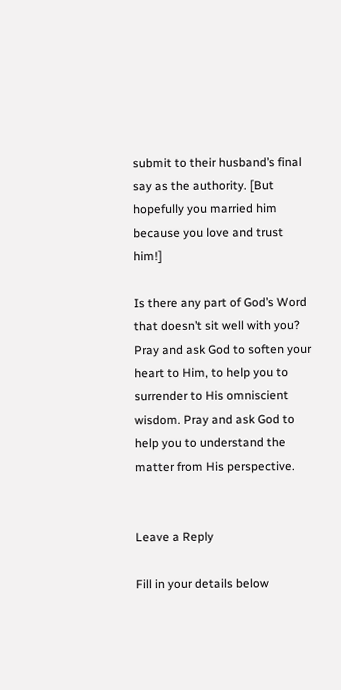submit to their husband’s final say as the authority. [But hopefully you married him because you love and trust him!]

Is there any part of God’s Word that doesn’t sit well with you? Pray and ask God to soften your heart to Him, to help you to surrender to His omniscient wisdom. Pray and ask God to help you to understand the matter from His perspective.


Leave a Reply

Fill in your details below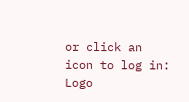or click an icon to log in: Logo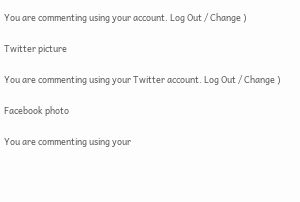You are commenting using your account. Log Out / Change )

Twitter picture

You are commenting using your Twitter account. Log Out / Change )

Facebook photo

You are commenting using your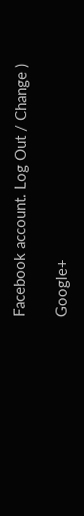Facebook account. Log Out / Change )

Google+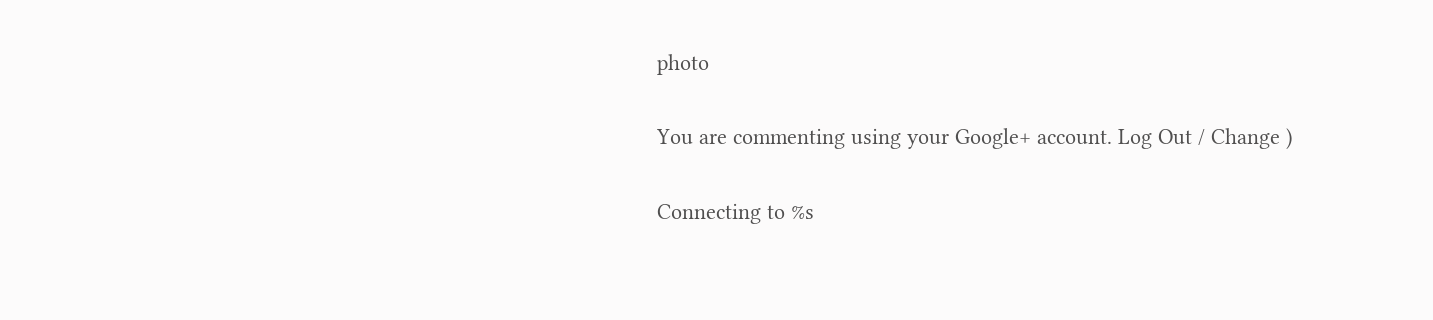photo

You are commenting using your Google+ account. Log Out / Change )

Connecting to %s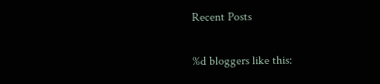Recent Posts

%d bloggers like this: